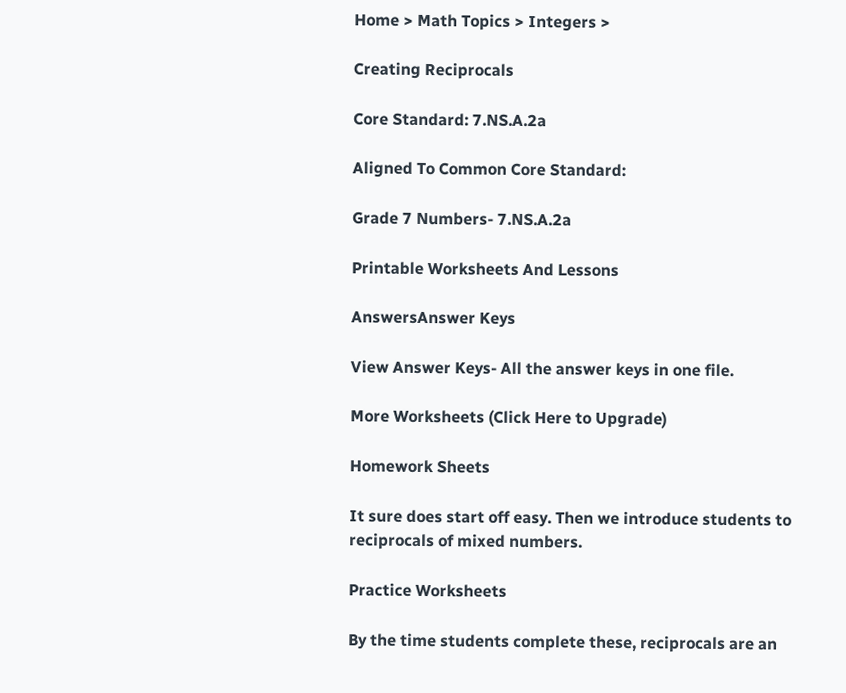Home > Math Topics > Integers >

Creating Reciprocals

Core Standard: 7.NS.A.2a

Aligned To Common Core Standard:

Grade 7 Numbers- 7.NS.A.2a

Printable Worksheets And Lessons

AnswersAnswer Keys

View Answer Keys- All the answer keys in one file.

More Worksheets (Click Here to Upgrade)

Homework Sheets

It sure does start off easy. Then we introduce students to reciprocals of mixed numbers.

Practice Worksheets

By the time students complete these, reciprocals are an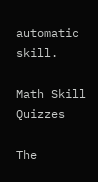automatic skill.

Math Skill Quizzes

The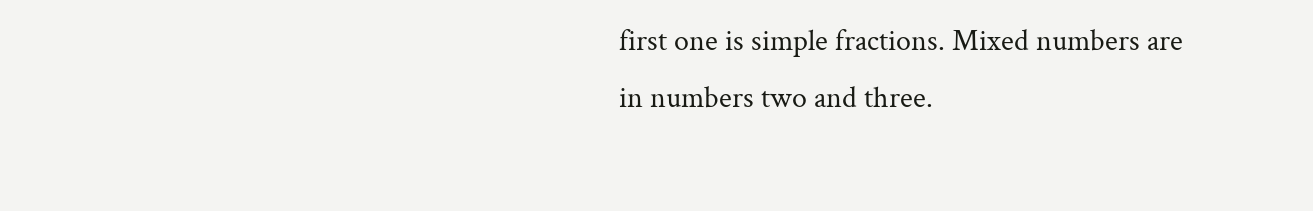first one is simple fractions. Mixed numbers are in numbers two and three.